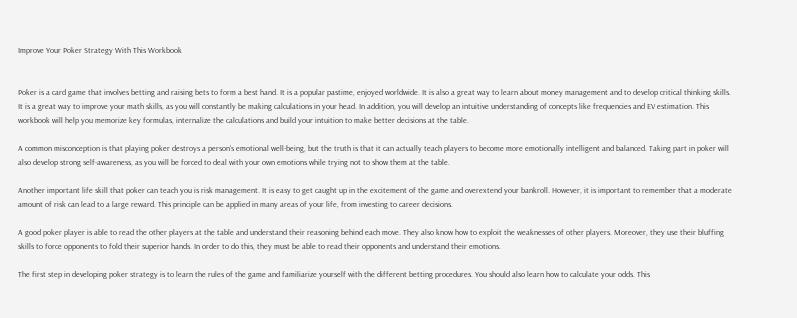Improve Your Poker Strategy With This Workbook


Poker is a card game that involves betting and raising bets to form a best hand. It is a popular pastime, enjoyed worldwide. It is also a great way to learn about money management and to develop critical thinking skills. It is a great way to improve your math skills, as you will constantly be making calculations in your head. In addition, you will develop an intuitive understanding of concepts like frequencies and EV estimation. This workbook will help you memorize key formulas, internalize the calculations and build your intuition to make better decisions at the table.

A common misconception is that playing poker destroys a person’s emotional well-being, but the truth is that it can actually teach players to become more emotionally intelligent and balanced. Taking part in poker will also develop strong self-awareness, as you will be forced to deal with your own emotions while trying not to show them at the table.

Another important life skill that poker can teach you is risk management. It is easy to get caught up in the excitement of the game and overextend your bankroll. However, it is important to remember that a moderate amount of risk can lead to a large reward. This principle can be applied in many areas of your life, from investing to career decisions.

A good poker player is able to read the other players at the table and understand their reasoning behind each move. They also know how to exploit the weaknesses of other players. Moreover, they use their bluffing skills to force opponents to fold their superior hands. In order to do this, they must be able to read their opponents and understand their emotions.

The first step in developing poker strategy is to learn the rules of the game and familiarize yourself with the different betting procedures. You should also learn how to calculate your odds. This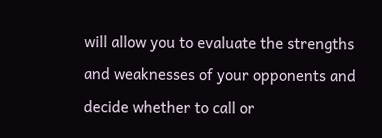will allow you to evaluate the strengths and weaknesses of your opponents and decide whether to call or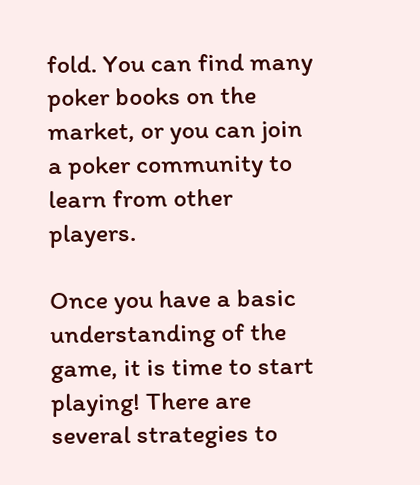fold. You can find many poker books on the market, or you can join a poker community to learn from other players.

Once you have a basic understanding of the game, it is time to start playing! There are several strategies to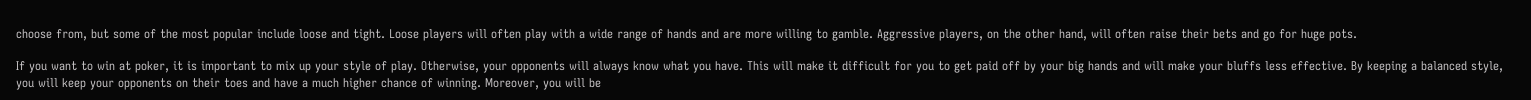choose from, but some of the most popular include loose and tight. Loose players will often play with a wide range of hands and are more willing to gamble. Aggressive players, on the other hand, will often raise their bets and go for huge pots.

If you want to win at poker, it is important to mix up your style of play. Otherwise, your opponents will always know what you have. This will make it difficult for you to get paid off by your big hands and will make your bluffs less effective. By keeping a balanced style, you will keep your opponents on their toes and have a much higher chance of winning. Moreover, you will be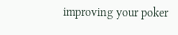improving your poker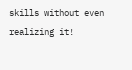skills without even realizing it!